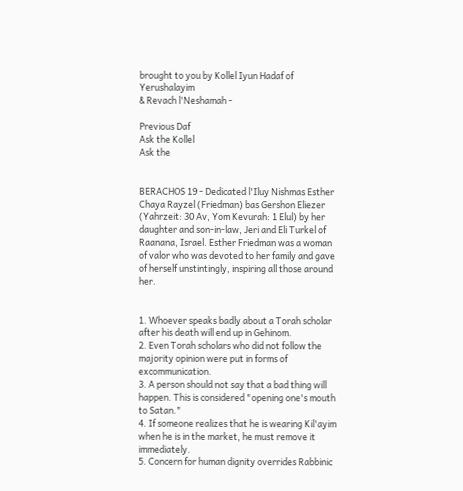brought to you by Kollel Iyun Hadaf of Yerushalayim
& Revach l'Neshamah -

Previous Daf
Ask the Kollel
Ask the


BERACHOS 19 - Dedicated l'Iluy Nishmas Esther Chaya Rayzel (Friedman) bas Gershon Eliezer (Yahrzeit: 30 Av, Yom Kevurah: 1 Elul) by her daughter and son-in-law, Jeri and Eli Turkel of Raanana, Israel. Esther Friedman was a woman of valor who was devoted to her family and gave of herself unstintingly, inspiring all those around her.


1. Whoever speaks badly about a Torah scholar after his death will end up in Gehinom.
2. Even Torah scholars who did not follow the majority opinion were put in forms of excommunication.
3. A person should not say that a bad thing will happen. This is considered "opening one's mouth to Satan."
4. If someone realizes that he is wearing Kil'ayim when he is in the market, he must remove it immediately.
5. Concern for human dignity overrides Rabbinic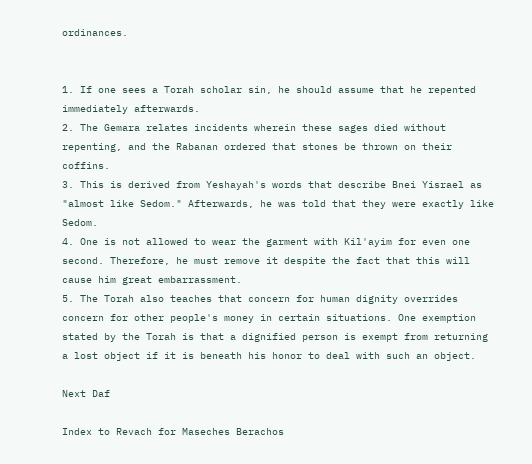ordinances.


1. If one sees a Torah scholar sin, he should assume that he repented immediately afterwards.
2. The Gemara relates incidents wherein these sages died without repenting, and the Rabanan ordered that stones be thrown on their coffins.
3. This is derived from Yeshayah's words that describe Bnei Yisrael as "almost like Sedom." Afterwards, he was told that they were exactly like Sedom.
4. One is not allowed to wear the garment with Kil'ayim for even one second. Therefore, he must remove it despite the fact that this will cause him great embarrassment.
5. The Torah also teaches that concern for human dignity overrides concern for other people's money in certain situations. One exemption stated by the Torah is that a dignified person is exempt from returning a lost object if it is beneath his honor to deal with such an object.

Next Daf

Index to Revach for Maseches Berachos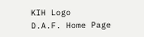KIH Logo
D.A.F. Home Page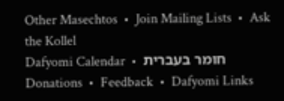Other Masechtos  •  Join Mailing Lists  •  Ask the Kollel
Dafyomi Calendar  •  חומר בעברית
Donations  •  Feedback  •  Dafyomi Links